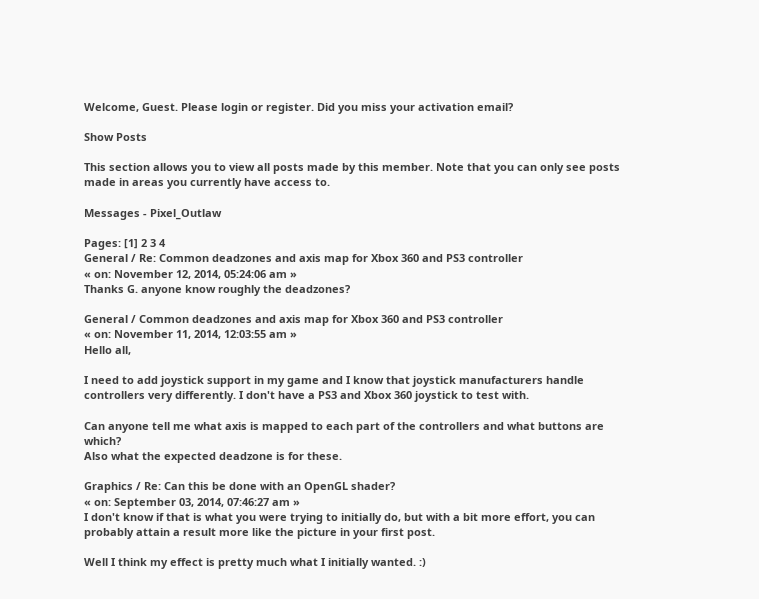Welcome, Guest. Please login or register. Did you miss your activation email?

Show Posts

This section allows you to view all posts made by this member. Note that you can only see posts made in areas you currently have access to.

Messages - Pixel_Outlaw

Pages: [1] 2 3 4
General / Re: Common deadzones and axis map for Xbox 360 and PS3 controller
« on: November 12, 2014, 05:24:06 am »
Thanks G. anyone know roughly the deadzones?

General / Common deadzones and axis map for Xbox 360 and PS3 controller
« on: November 11, 2014, 12:03:55 am »
Hello all,

I need to add joystick support in my game and I know that joystick manufacturers handle controllers very differently. I don't have a PS3 and Xbox 360 joystick to test with.

Can anyone tell me what axis is mapped to each part of the controllers and what buttons are which?
Also what the expected deadzone is for these.

Graphics / Re: Can this be done with an OpenGL shader?
« on: September 03, 2014, 07:46:27 am »
I don't know if that is what you were trying to initially do, but with a bit more effort, you can probably attain a result more like the picture in your first post.

Well I think my effect is pretty much what I initially wanted. :)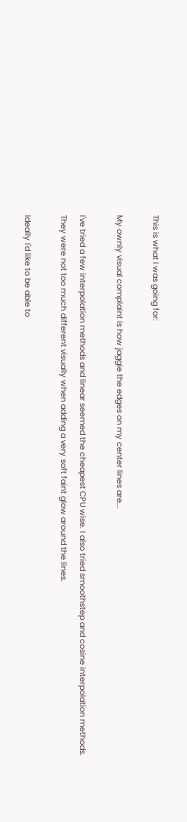This is what I was going for:

My ownly visual complaint is how jaggie the edges on my center lines are...

I've tried a few interpolation methods and linear seemed the cheapest CPU wise. I also tried smoothstep and cosine interpolation methods. They were not too much different visually when adding a very soft faint glow around the lines.

Ideally I'd like to be able to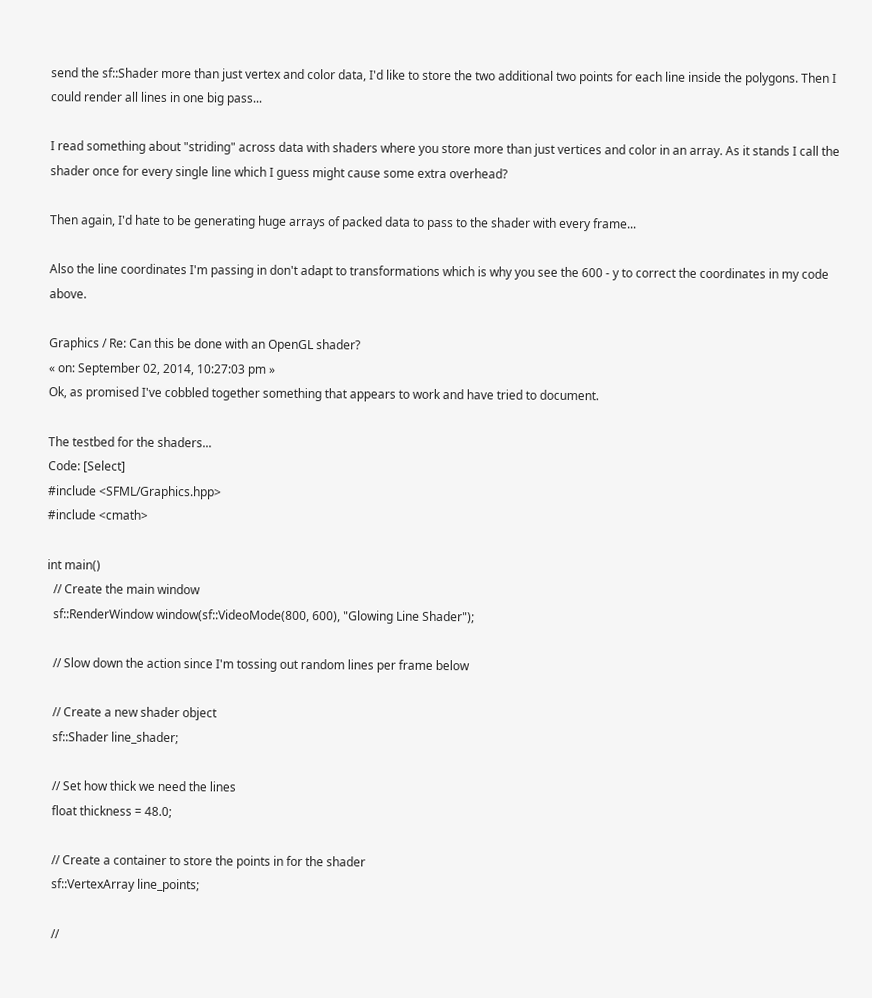send the sf::Shader more than just vertex and color data, I'd like to store the two additional two points for each line inside the polygons. Then I could render all lines in one big pass...

I read something about "striding" across data with shaders where you store more than just vertices and color in an array. As it stands I call the shader once for every single line which I guess might cause some extra overhead?

Then again, I'd hate to be generating huge arrays of packed data to pass to the shader with every frame...

Also the line coordinates I'm passing in don't adapt to transformations which is why you see the 600 - y to correct the coordinates in my code above.

Graphics / Re: Can this be done with an OpenGL shader?
« on: September 02, 2014, 10:27:03 pm »
Ok, as promised I've cobbled together something that appears to work and have tried to document.

The testbed for the shaders...
Code: [Select]
#include <SFML/Graphics.hpp>
#include <cmath>

int main()
  // Create the main window
  sf::RenderWindow window(sf::VideoMode(800, 600), "Glowing Line Shader");

  // Slow down the action since I'm tossing out random lines per frame below

  // Create a new shader object
  sf::Shader line_shader;

  // Set how thick we need the lines
  float thickness = 48.0;

  // Create a container to store the points in for the shader
  sf::VertexArray line_points;

  //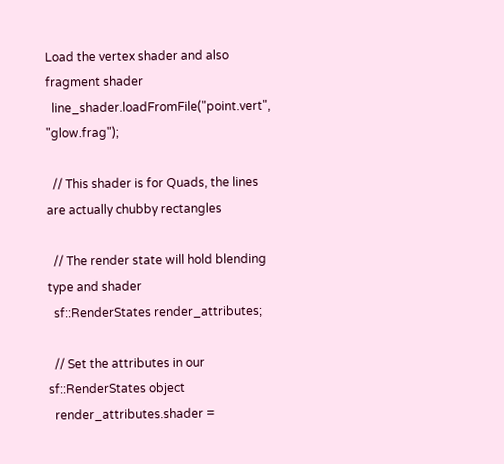Load the vertex shader and also fragment shader
  line_shader.loadFromFile("point.vert", "glow.frag");

  // This shader is for Quads, the lines are actually chubby rectangles

  // The render state will hold blending type and shader
  sf::RenderStates render_attributes;

  // Set the attributes in our sf::RenderStates object
  render_attributes.shader =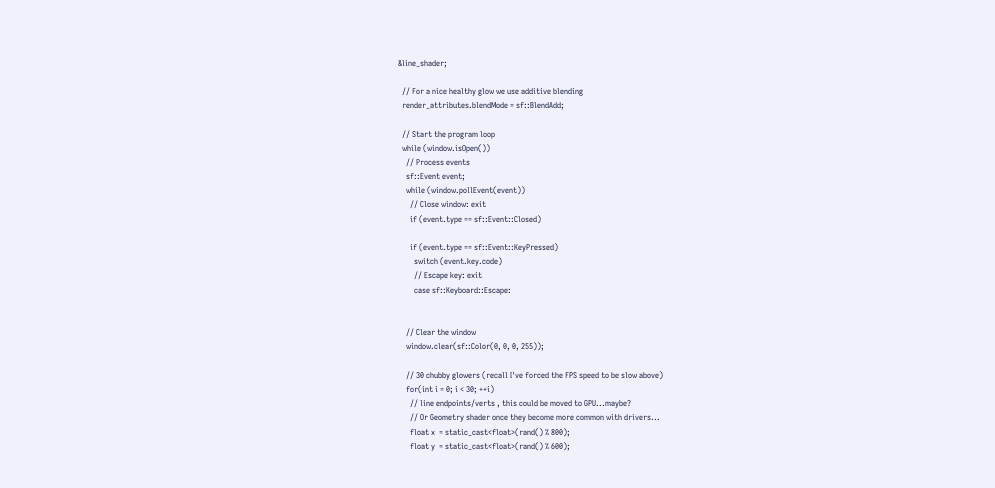&line_shader;

  // For a nice healthy glow we use additive blending
  render_attributes.blendMode = sf::BlendAdd;

  // Start the program loop
  while (window.isOpen())
    // Process events
    sf::Event event;
    while (window.pollEvent(event))
      // Close window: exit
      if (event.type == sf::Event::Closed)

      if (event.type == sf::Event::KeyPressed)
        switch (event.key.code)
        // Escape key: exit
        case sf::Keyboard::Escape:


    // Clear the window
    window.clear(sf::Color(0, 0, 0, 255));

    // 30 chubby glowers (recall I've forced the FPS speed to be slow above)
    for(int i = 0; i < 30; ++i)
      // line endpoints/verts , this could be moved to GPU...maybe?
      // Or Geometry shader once they become more common with drivers...
      float x  = static_cast<float>(rand() % 800);
      float y  = static_cast<float>(rand() % 600);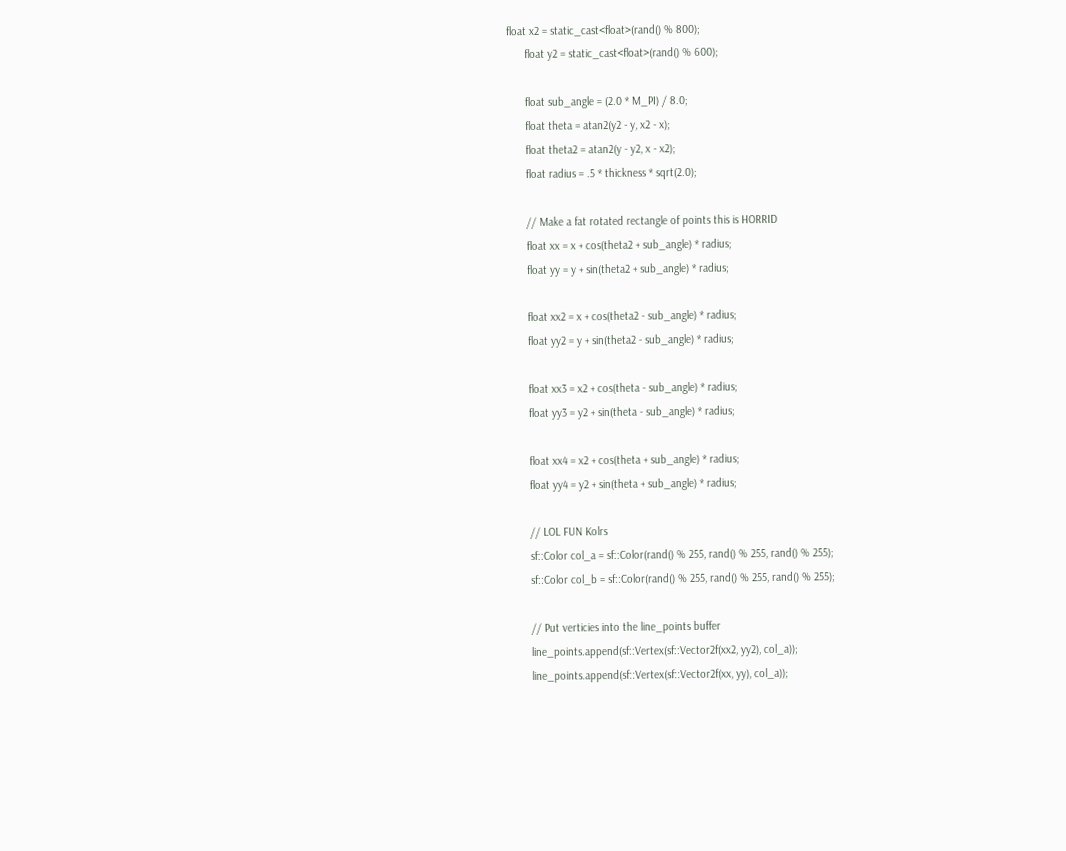float x2 = static_cast<float>(rand() % 800);
      float y2 = static_cast<float>(rand() % 600);

      float sub_angle = (2.0 * M_PI) / 8.0;
      float theta = atan2(y2 - y, x2 - x);
      float theta2 = atan2(y - y2, x - x2);
      float radius = .5 * thickness * sqrt(2.0);

      // Make a fat rotated rectangle of points this is HORRID
      float xx = x + cos(theta2 + sub_angle) * radius;
      float yy = y + sin(theta2 + sub_angle) * radius;

      float xx2 = x + cos(theta2 - sub_angle) * radius;
      float yy2 = y + sin(theta2 - sub_angle) * radius;

      float xx3 = x2 + cos(theta - sub_angle) * radius;
      float yy3 = y2 + sin(theta - sub_angle) * radius;

      float xx4 = x2 + cos(theta + sub_angle) * radius;
      float yy4 = y2 + sin(theta + sub_angle) * radius;

      // LOL FUN Kolrs
      sf::Color col_a = sf::Color(rand() % 255, rand() % 255, rand() % 255);
      sf::Color col_b = sf::Color(rand() % 255, rand() % 255, rand() % 255);

      // Put verticies into the line_points buffer
      line_points.append(sf::Vertex(sf::Vector2f(xx2, yy2), col_a));
      line_points.append(sf::Vertex(sf::Vector2f(xx, yy), col_a));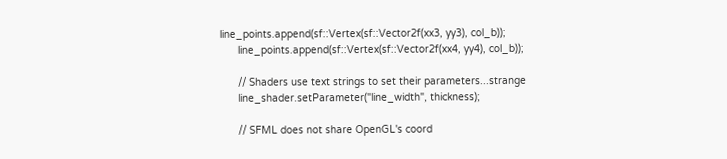line_points.append(sf::Vertex(sf::Vector2f(xx3, yy3), col_b));
      line_points.append(sf::Vertex(sf::Vector2f(xx4, yy4), col_b));

      // Shaders use text strings to set their parameters...strange
      line_shader.setParameter("line_width", thickness);

      // SFML does not share OpenGL's coord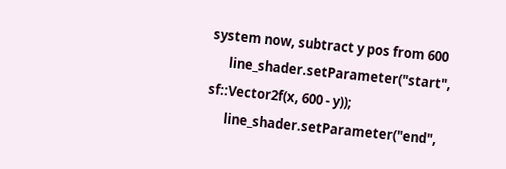system now, subtract y pos from 600
      line_shader.setParameter("start", sf::Vector2f(x, 600 - y));
      line_shader.setParameter("end",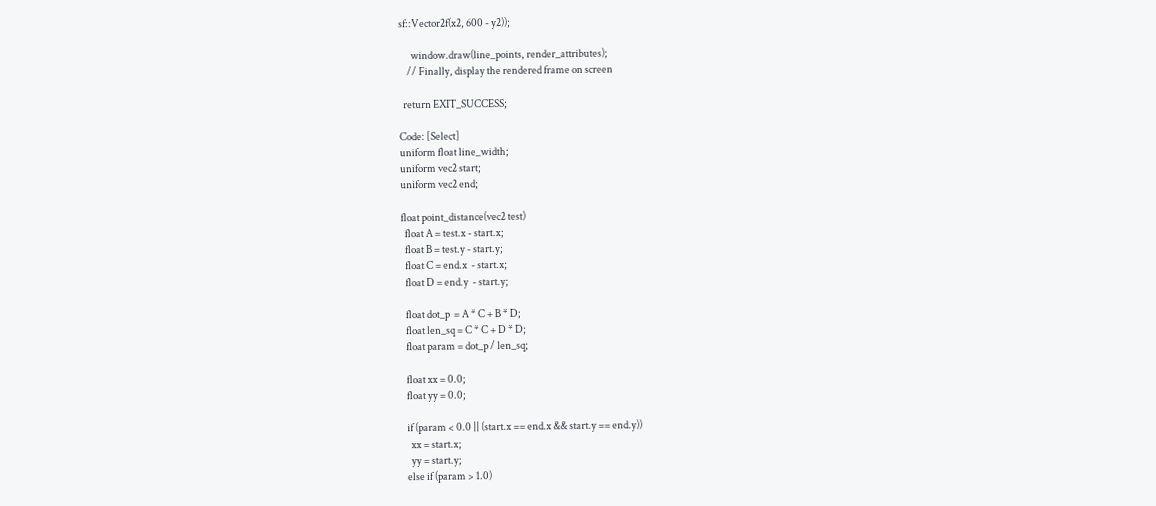sf::Vector2f(x2, 600 - y2));

      window.draw(line_points, render_attributes);
    // Finally, display the rendered frame on screen

  return EXIT_SUCCESS;

Code: [Select]
uniform float line_width;
uniform vec2 start;
uniform vec2 end;

float point_distance(vec2 test)
  float A = test.x - start.x;
  float B = test.y - start.y;
  float C = end.x  - start.x;
  float D = end.y  - start.y;

  float dot_p  = A * C + B * D;
  float len_sq = C * C + D * D;
  float param = dot_p / len_sq;

  float xx = 0.0;
  float yy = 0.0;

  if (param < 0.0 || (start.x == end.x && start.y == end.y))
    xx = start.x;
    yy = start.y;
  else if (param > 1.0)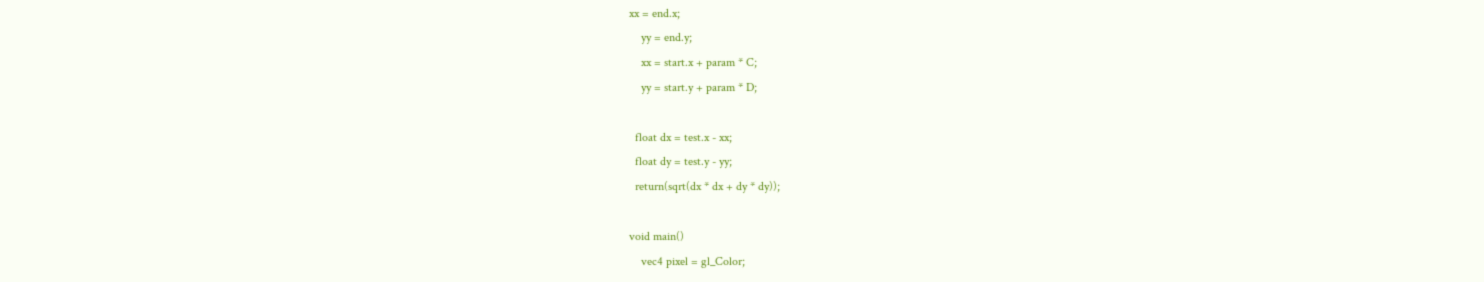xx = end.x;
    yy = end.y;
    xx = start.x + param * C;
    yy = start.y + param * D;

  float dx = test.x - xx;
  float dy = test.y - yy;
  return(sqrt(dx * dx + dy * dy));

void main()
    vec4 pixel = gl_Color;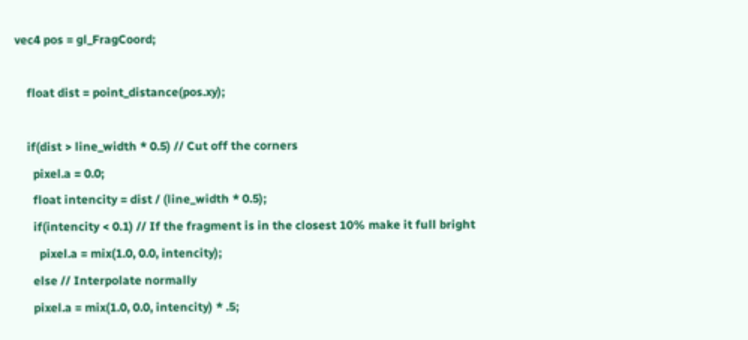vec4 pos = gl_FragCoord;

    float dist = point_distance(pos.xy);

    if(dist > line_width * 0.5) // Cut off the corners
      pixel.a = 0.0;
      float intencity = dist / (line_width * 0.5);
      if(intencity < 0.1) // If the fragment is in the closest 10% make it full bright
        pixel.a = mix(1.0, 0.0, intencity);
      else // Interpolate normally
      pixel.a = mix(1.0, 0.0, intencity) * .5;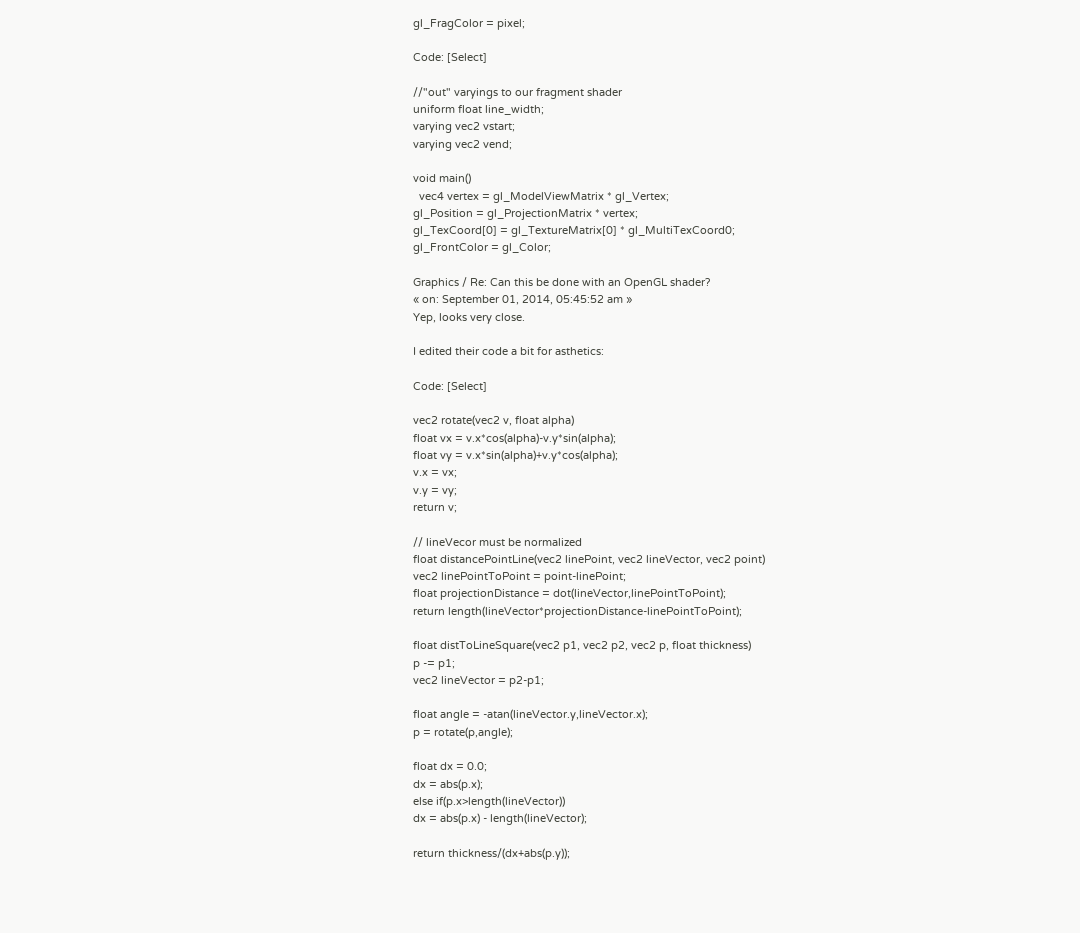gl_FragColor = pixel;

Code: [Select]

//"out" varyings to our fragment shader
uniform float line_width;
varying vec2 vstart;
varying vec2 vend;

void main()
  vec4 vertex = gl_ModelViewMatrix * gl_Vertex;
gl_Position = gl_ProjectionMatrix * vertex;
gl_TexCoord[0] = gl_TextureMatrix[0] * gl_MultiTexCoord0;
gl_FrontColor = gl_Color;

Graphics / Re: Can this be done with an OpenGL shader?
« on: September 01, 2014, 05:45:52 am »
Yep, looks very close.

I edited their code a bit for asthetics:

Code: [Select]

vec2 rotate(vec2 v, float alpha)
float vx = v.x*cos(alpha)-v.y*sin(alpha);
float vy = v.x*sin(alpha)+v.y*cos(alpha);
v.x = vx;
v.y = vy;
return v;

// lineVecor must be normalized
float distancePointLine(vec2 linePoint, vec2 lineVector, vec2 point)
vec2 linePointToPoint = point-linePoint;
float projectionDistance = dot(lineVector,linePointToPoint);
return length(lineVector*projectionDistance-linePointToPoint);

float distToLineSquare(vec2 p1, vec2 p2, vec2 p, float thickness)
p -= p1;
vec2 lineVector = p2-p1;

float angle = -atan(lineVector.y,lineVector.x);
p = rotate(p,angle);

float dx = 0.0;
dx = abs(p.x);
else if(p.x>length(lineVector))
dx = abs(p.x) - length(lineVector);

return thickness/(dx+abs(p.y));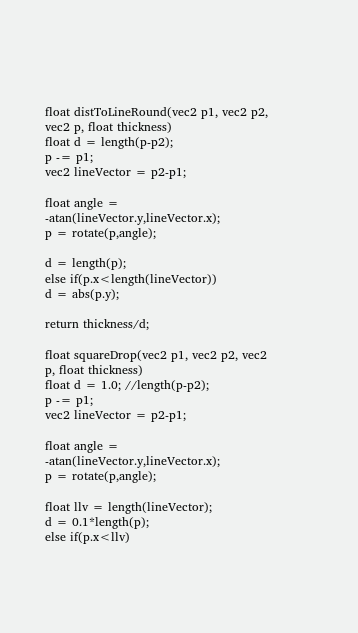float distToLineRound(vec2 p1, vec2 p2, vec2 p, float thickness)
float d = length(p-p2);
p -= p1;
vec2 lineVector = p2-p1;

float angle = -atan(lineVector.y,lineVector.x);
p = rotate(p,angle);

d = length(p);
else if(p.x<length(lineVector))
d = abs(p.y);

return thickness/d;

float squareDrop(vec2 p1, vec2 p2, vec2 p, float thickness)
float d = 1.0; //length(p-p2);
p -= p1;
vec2 lineVector = p2-p1;

float angle = -atan(lineVector.y,lineVector.x);
p = rotate(p,angle);

float llv = length(lineVector);
d = 0.1*length(p);
else if(p.x<llv)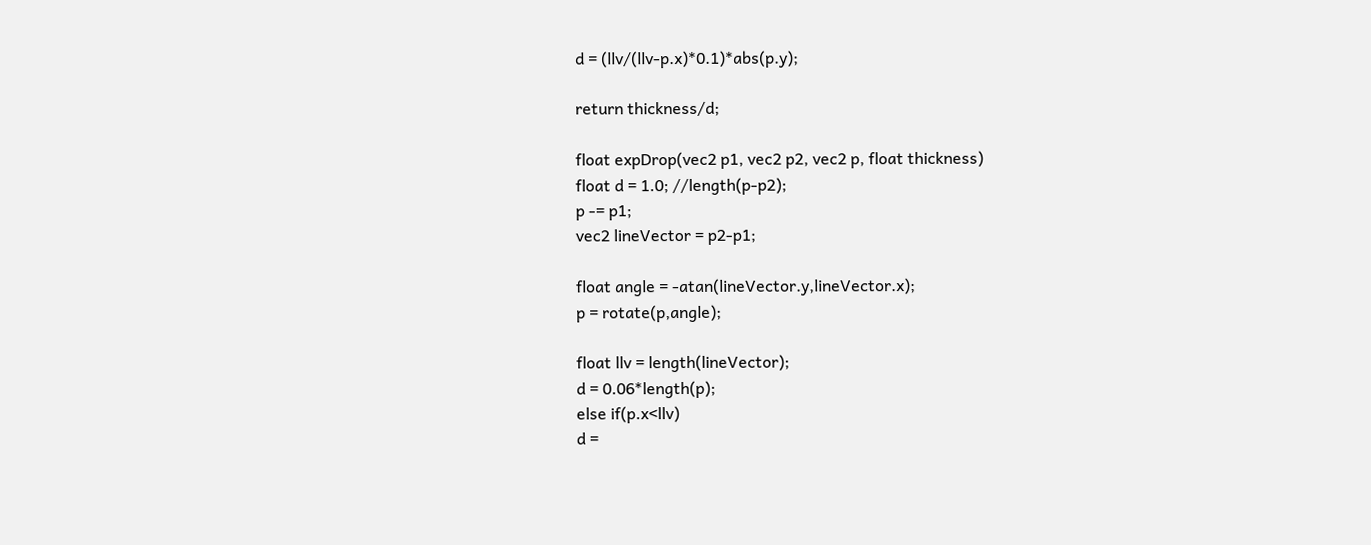d = (llv/(llv-p.x)*0.1)*abs(p.y);

return thickness/d;

float expDrop(vec2 p1, vec2 p2, vec2 p, float thickness)
float d = 1.0; //length(p-p2);
p -= p1;
vec2 lineVector = p2-p1;

float angle = -atan(lineVector.y,lineVector.x);
p = rotate(p,angle);

float llv = length(lineVector);
d = 0.06*length(p);
else if(p.x<llv)
d =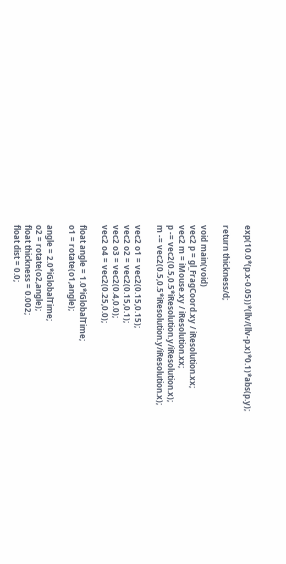exp(10.0*(p.x-0.05))*(llv/(llv-p.x)*0.1)*abs(p.y);

return thickness/d;

void main(void)
vec2 p = gl_FragCoord.xy / iResolution.xx;
vec2 m = iMouse.xy / iResolution.xx;
p -= vec2(0.5,0.5*iResolution.y/iResolution.x);
m -= vec2(0.5,0.5*iResolution.y/iResolution.x);

vec2 o1 = vec2(0.15,0.15);
vec2 o2 = vec2(0.15,0.1);
vec2 o3 = vec2(0.4,0.0);
vec2 o4 = vec2(0.25,0.0);

float angle = 1.0*iGlobalTime;
o1 = rotate(o1,angle);

angle = 2.0*iGlobalTime;
o2 = rotate(o2,angle);
float thickness = 0.002;
float dist = 0.0;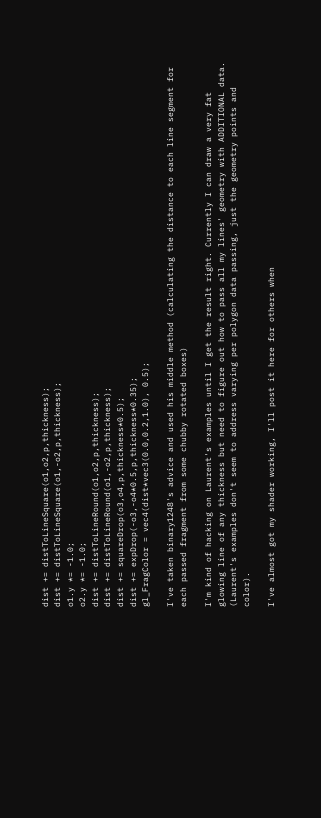dist += distToLineSquare(o1,o2,p,thickness);
dist += distToLineSquare(o1,-o2,p,thickness);
o1.y *= -1.0;
o2.y *= -1.0;
dist += distToLineRound(o1,o2,p,thickness);
dist += distToLineRound(o1,-o2,p,thickness);
dist += squareDrop(o3,o4,p,thickness*0.5);
dist += expDrop(-o3,-o4*0.5,p,thickness*0.35);
gl_FragColor = vec4(dist*vec3(0.0,0.2,1.0), 0.5);

I've taken binary1248's advice and used his middle method (calculating the distance to each line segment for each passed fragment from some chubby rotated boxes)

I'm kind of hacking on Laurent's examples until I get the result right. Currently I can draw a very fat glowing line of any thickness but need to figure out how to pass all my lines' geometry with ADDITIONAL data. (Laurent's examples don't seem to address varying per polygon data passing, just the geometry points and color).

I've almost got my shader working, I'll post it here for others when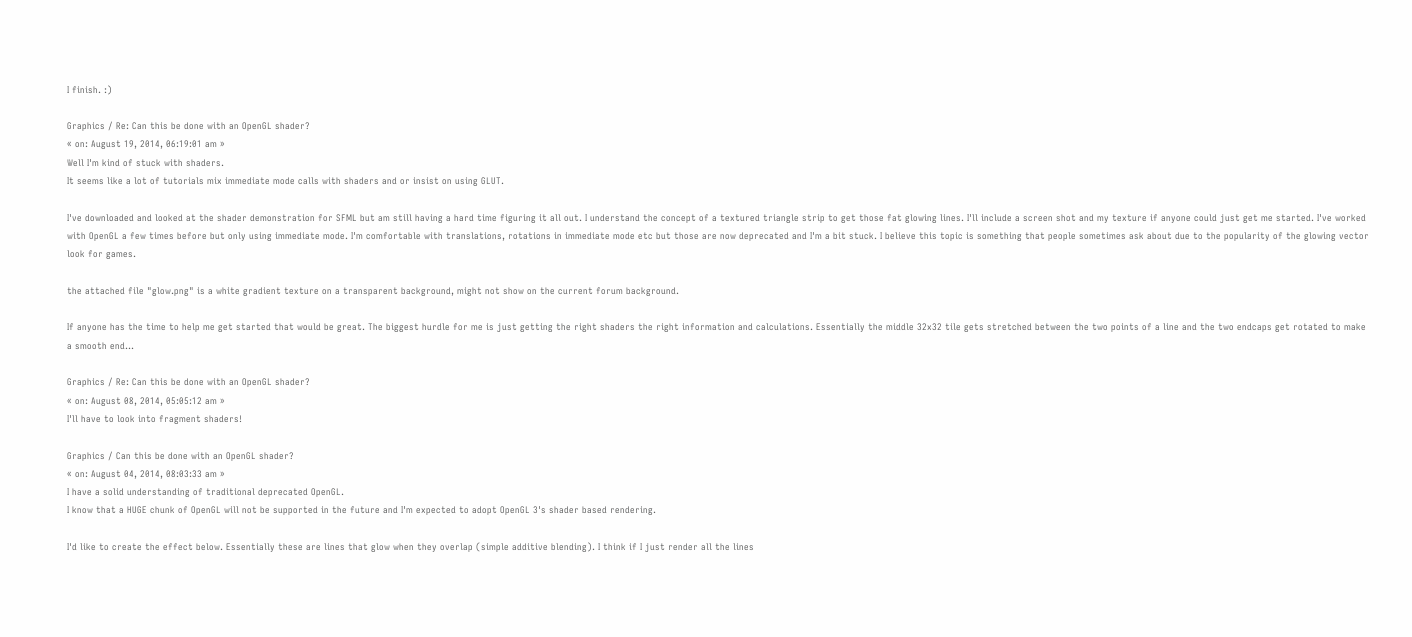I finish. :)

Graphics / Re: Can this be done with an OpenGL shader?
« on: August 19, 2014, 06:19:01 am »
Well I'm kind of stuck with shaders.
It seems like a lot of tutorials mix immediate mode calls with shaders and or insist on using GLUT.

I've downloaded and looked at the shader demonstration for SFML but am still having a hard time figuring it all out. I understand the concept of a textured triangle strip to get those fat glowing lines. I'll include a screen shot and my texture if anyone could just get me started. I've worked with OpenGL a few times before but only using immediate mode. I'm comfortable with translations, rotations in immediate mode etc but those are now deprecated and I'm a bit stuck. I believe this topic is something that people sometimes ask about due to the popularity of the glowing vector look for games.

the attached file "glow.png" is a white gradient texture on a transparent background, might not show on the current forum background.

If anyone has the time to help me get started that would be great. The biggest hurdle for me is just getting the right shaders the right information and calculations. Essentially the middle 32x32 tile gets stretched between the two points of a line and the two endcaps get rotated to make a smooth end...

Graphics / Re: Can this be done with an OpenGL shader?
« on: August 08, 2014, 05:05:12 am »
I'll have to look into fragment shaders!

Graphics / Can this be done with an OpenGL shader?
« on: August 04, 2014, 08:03:33 am »
I have a solid understanding of traditional deprecated OpenGL.
I know that a HUGE chunk of OpenGL will not be supported in the future and I'm expected to adopt OpenGL 3's shader based rendering.

I'd like to create the effect below. Essentially these are lines that glow when they overlap (simple additive blending). I think if I just render all the lines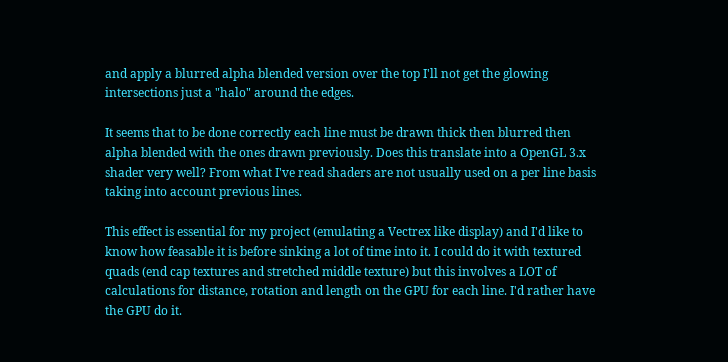and apply a blurred alpha blended version over the top I'll not get the glowing intersections just a "halo" around the edges.

It seems that to be done correctly each line must be drawn thick then blurred then alpha blended with the ones drawn previously. Does this translate into a OpenGL 3.x shader very well? From what I've read shaders are not usually used on a per line basis taking into account previous lines.

This effect is essential for my project (emulating a Vectrex like display) and I'd like to know how feasable it is before sinking a lot of time into it. I could do it with textured quads (end cap textures and stretched middle texture) but this involves a LOT of calculations for distance, rotation and length on the GPU for each line. I'd rather have the GPU do it.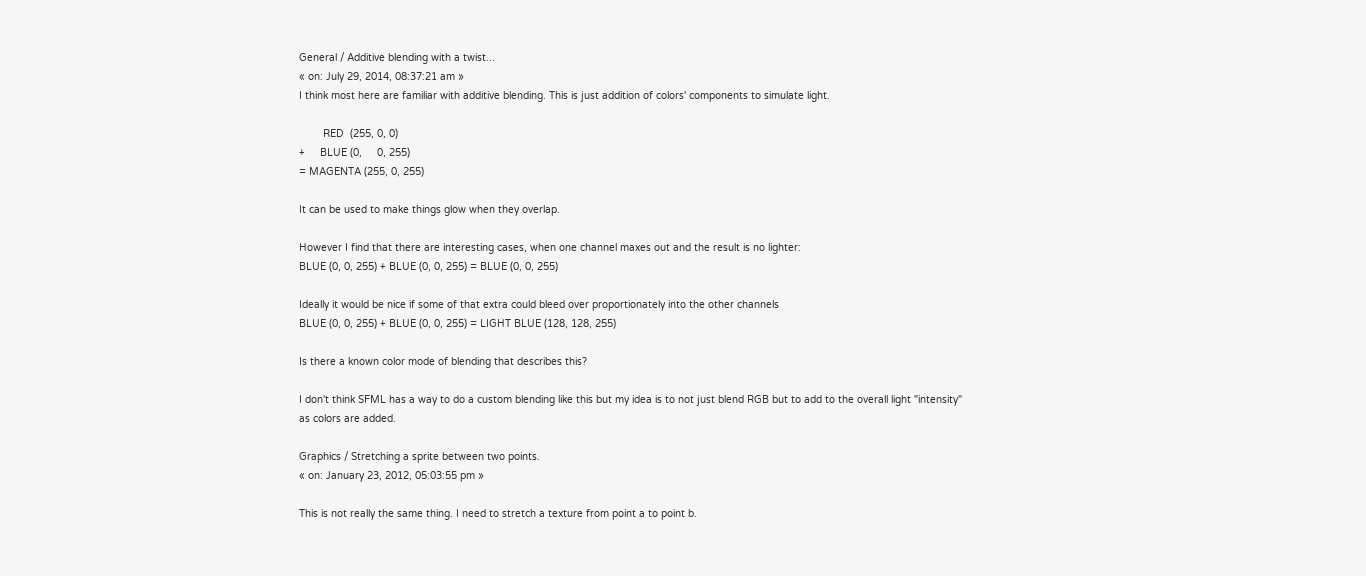General / Additive blending with a twist...
« on: July 29, 2014, 08:37:21 am »
I think most here are familiar with additive blending. This is just addition of colors' components to simulate light.

        RED  (255, 0, 0)
+     BLUE (0,     0, 255)
= MAGENTA (255, 0, 255)

It can be used to make things glow when they overlap.

However I find that there are interesting cases, when one channel maxes out and the result is no lighter:
BLUE (0, 0, 255) + BLUE (0, 0, 255) = BLUE (0, 0, 255)

Ideally it would be nice if some of that extra could bleed over proportionately into the other channels
BLUE (0, 0, 255) + BLUE (0, 0, 255) = LIGHT BLUE (128, 128, 255)

Is there a known color mode of blending that describes this?

I don't think SFML has a way to do a custom blending like this but my idea is to not just blend RGB but to add to the overall light "intensity" as colors are added.

Graphics / Stretching a sprite between two points.
« on: January 23, 2012, 05:03:55 pm »

This is not really the same thing. I need to stretch a texture from point a to point b.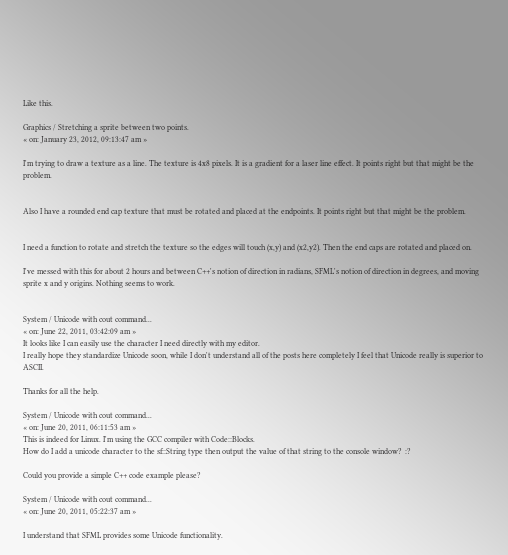Like this.

Graphics / Stretching a sprite between two points.
« on: January 23, 2012, 09:13:47 am »

I'm trying to draw a texture as a line. The texture is 4x8 pixels. It is a gradient for a laser line effect. It points right but that might be the problem.


Also I have a rounded end cap texture that must be rotated and placed at the endpoints. It points right but that might be the problem.


I need a function to rotate and stretch the texture so the edges will touch (x,y) and (x2,y2). Then the end caps are rotated and placed on.

I've messed with this for about 2 hours and between C++'s notion of direction in radians, SFML's notion of direction in degrees, and moving sprite x and y origins. Nothing seems to work.


System / Unicode with cout command...
« on: June 22, 2011, 03:42:09 am »
It looks like I can easily use the character I need directly with my editor.
I really hope they standardize Unicode soon, while I don't understand all of the posts here completely I feel that Unicode really is superior to ASCII.

Thanks for all the help.

System / Unicode with cout command...
« on: June 20, 2011, 06:11:53 am »
This is indeed for Linux. I'm using the GCC compiler with Code::Blocks.
How do I add a unicode character to the sf::String type then output the value of that string to the console window?  :?

Could you provide a simple C++ code example please?

System / Unicode with cout command...
« on: June 20, 2011, 05:22:37 am »

I understand that SFML provides some Unicode functionality.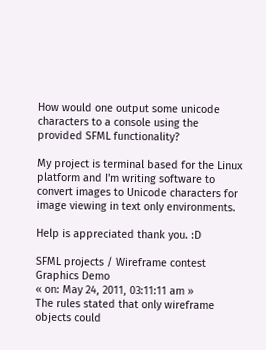How would one output some unicode characters to a console using the provided SFML functionality?

My project is terminal based for the Linux platform and I'm writing software to convert images to Unicode characters for image viewing in text only environments.

Help is appreciated thank you. :D

SFML projects / Wireframe contest Graphics Demo
« on: May 24, 2011, 03:11:11 am »
The rules stated that only wireframe objects could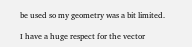be used so my geometry was a bit limited.

I have a huge respect for the vector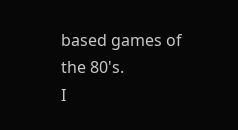based games of the 80's.
I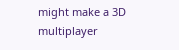might make a 3D multiplayer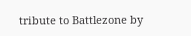tribute to Battlezone by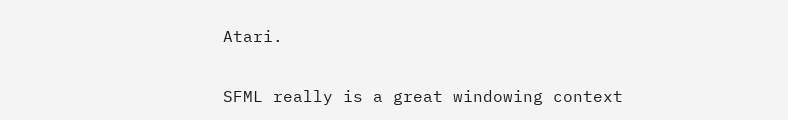Atari.

SFML really is a great windowing context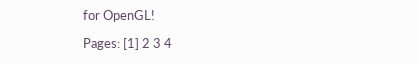for OpenGL!

Pages: [1] 2 3 4